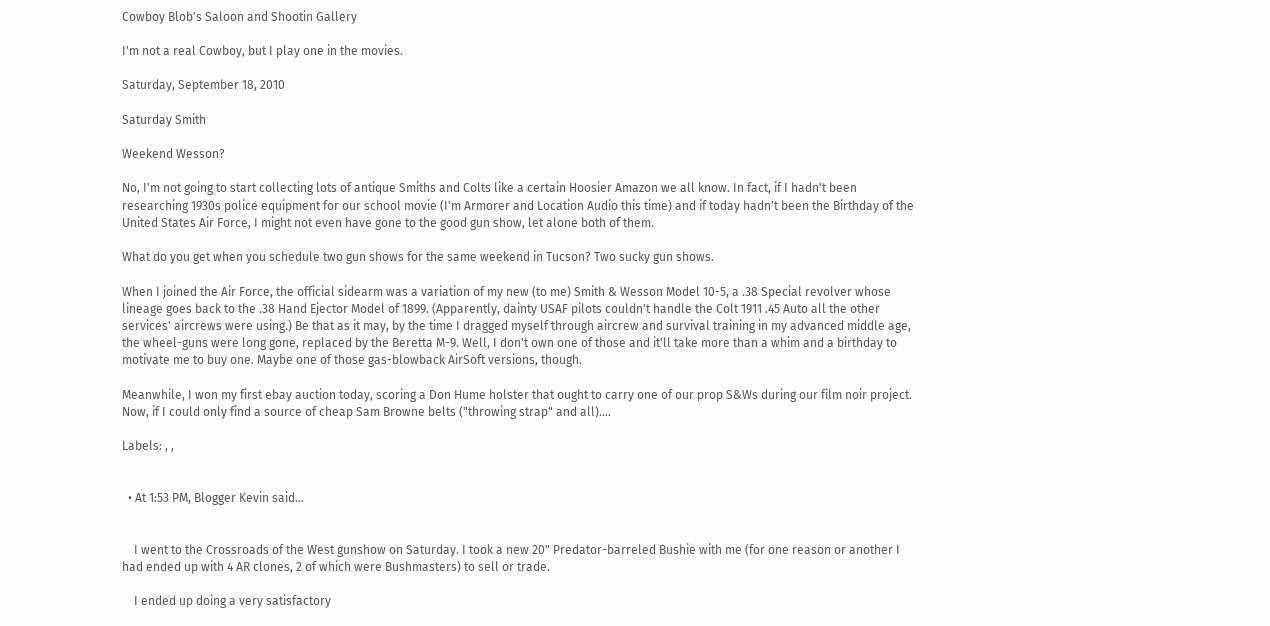Cowboy Blob's Saloon and Shootin Gallery

I'm not a real Cowboy, but I play one in the movies.

Saturday, September 18, 2010

Saturday Smith

Weekend Wesson?

No, I'm not going to start collecting lots of antique Smiths and Colts like a certain Hoosier Amazon we all know. In fact, if I hadn't been researching 1930s police equipment for our school movie (I'm Armorer and Location Audio this time) and if today hadn't been the Birthday of the United States Air Force, I might not even have gone to the good gun show, let alone both of them.

What do you get when you schedule two gun shows for the same weekend in Tucson? Two sucky gun shows.

When I joined the Air Force, the official sidearm was a variation of my new (to me) Smith & Wesson Model 10-5, a .38 Special revolver whose lineage goes back to the .38 Hand Ejector Model of 1899. (Apparently, dainty USAF pilots couldn't handle the Colt 1911 .45 Auto all the other services' aircrews were using.) Be that as it may, by the time I dragged myself through aircrew and survival training in my advanced middle age, the wheel-guns were long gone, replaced by the Beretta M-9. Well, I don't own one of those and it'll take more than a whim and a birthday to motivate me to buy one. Maybe one of those gas-blowback AirSoft versions, though.

Meanwhile, I won my first ebay auction today, scoring a Don Hume holster that ought to carry one of our prop S&Ws during our film noir project. Now, if I could only find a source of cheap Sam Browne belts ("throwing strap" and all)....

Labels: , ,


  • At 1:53 PM, Blogger Kevin said…


    I went to the Crossroads of the West gunshow on Saturday. I took a new 20" Predator-barreled Bushie with me (for one reason or another I had ended up with 4 AR clones, 2 of which were Bushmasters) to sell or trade.

    I ended up doing a very satisfactory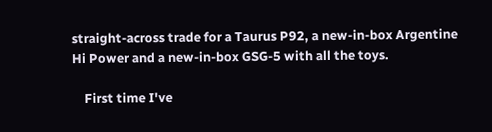straight-across trade for a Taurus P92, a new-in-box Argentine Hi Power and a new-in-box GSG-5 with all the toys.

    First time I've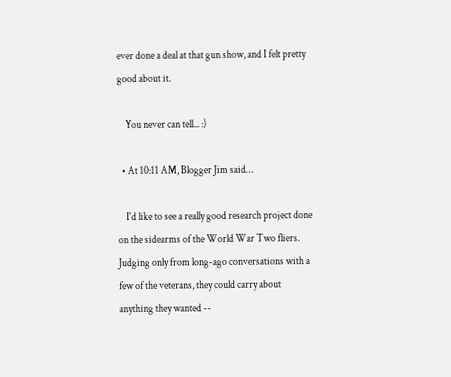ever done a deal at that gun show, and I felt pretty good about it.

    You never can tell... :)

  • At 10:11 AM, Blogger Jim said…

    I'd like to see a really good research project done on the sidearms of the World War Two fliers. Judging only from long-ago conversations with a few of the veterans, they could carry about anything they wanted --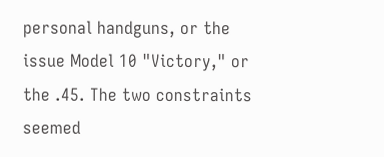personal handguns, or the issue Model 10 "Victory," or the .45. The two constraints seemed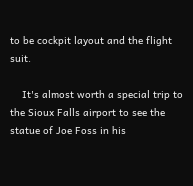to be cockpit layout and the flight suit.

    It's almost worth a special trip to the Sioux Falls airport to see the statue of Joe Foss in his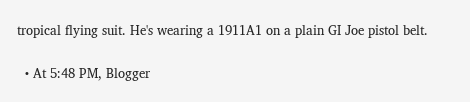tropical flying suit. He's wearing a 1911A1 on a plain GI Joe pistol belt.

  • At 5:48 PM, Blogger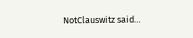NotClauswitz said…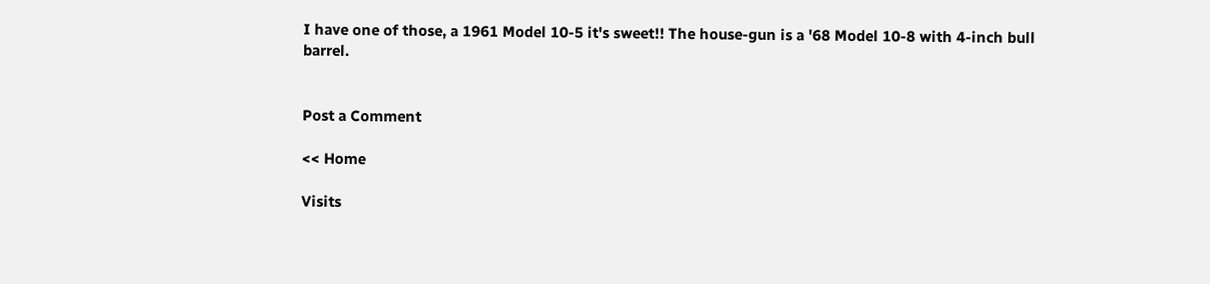I have one of those, a 1961 Model 10-5 it's sweet!! The house-gun is a '68 Model 10-8 with 4-inch bull barrel.


Post a Comment

<< Home

Visits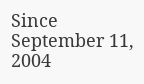Since September 11, 2004